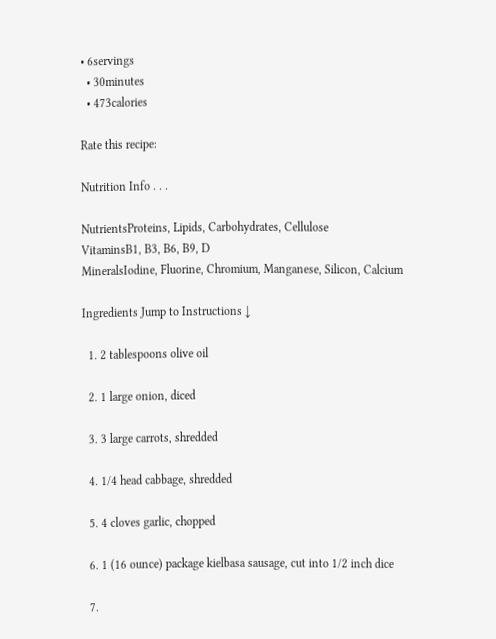• 6servings
  • 30minutes
  • 473calories

Rate this recipe:

Nutrition Info . . .

NutrientsProteins, Lipids, Carbohydrates, Cellulose
VitaminsB1, B3, B6, B9, D
MineralsIodine, Fluorine, Chromium, Manganese, Silicon, Calcium

Ingredients Jump to Instructions ↓

  1. 2 tablespoons olive oil

  2. 1 large onion, diced

  3. 3 large carrots, shredded

  4. 1/4 head cabbage, shredded

  5. 4 cloves garlic, chopped

  6. 1 (16 ounce) package kielbasa sausage, cut into 1/2 inch dice

  7.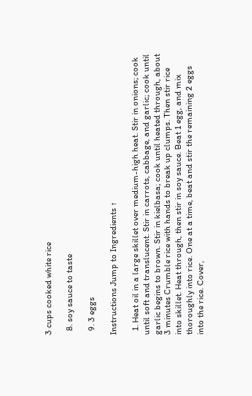3 cups cooked white rice

  8. soy sauce to taste

  9. 3 eggs

Instructions Jump to Ingredients ↑

  1. Heat oil in a large skillet over medium-high heat. Stir in onions; cook until soft and translucent. Stir in carrots, cabbage, and garlic; cook until garlic begins to brown. Stir in kielbasa; cook until heated through, about 3 minutes Crumble rice with hands to break up clumps. Then stir rice into skillet. Heat through, then stir in soy sauce. Beat 1 egg, and mix thoroughly into rice. One at a time, beat and stir the remaining 2 eggs into the rice. Cover,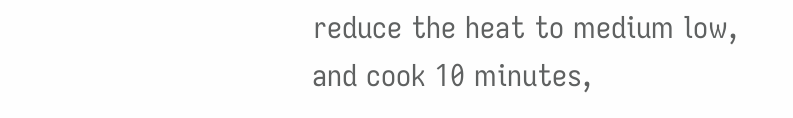reduce the heat to medium low, and cook 10 minutes,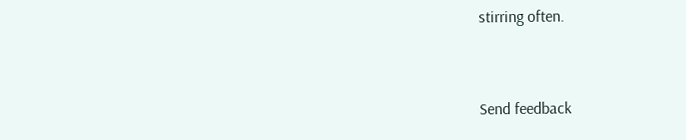stirring often.


Send feedback